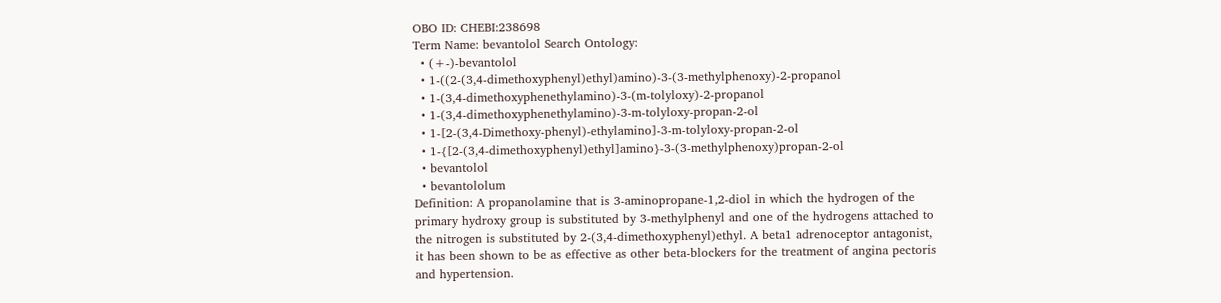OBO ID: CHEBI:238698
Term Name: bevantolol Search Ontology:
  • (+-)-bevantolol
  • 1-((2-(3,4-dimethoxyphenyl)ethyl)amino)-3-(3-methylphenoxy)-2-propanol
  • 1-(3,4-dimethoxyphenethylamino)-3-(m-tolyloxy)-2-propanol
  • 1-(3,4-dimethoxyphenethylamino)-3-m-tolyloxy-propan-2-ol
  • 1-[2-(3,4-Dimethoxy-phenyl)-ethylamino]-3-m-tolyloxy-propan-2-ol
  • 1-{[2-(3,4-dimethoxyphenyl)ethyl]amino}-3-(3-methylphenoxy)propan-2-ol
  • bevantolol
  • bevantololum
Definition: A propanolamine that is 3-aminopropane-1,2-diol in which the hydrogen of the primary hydroxy group is substituted by 3-methylphenyl and one of the hydrogens attached to the nitrogen is substituted by 2-(3,4-dimethoxyphenyl)ethyl. A beta1 adrenoceptor antagonist, it has been shown to be as effective as other beta-blockers for the treatment of angina pectoris and hypertension.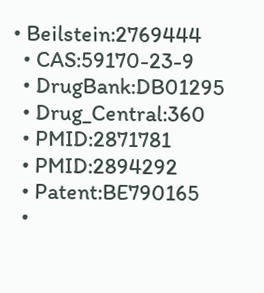• Beilstein:2769444
  • CAS:59170-23-9
  • DrugBank:DB01295
  • Drug_Central:360
  • PMID:2871781
  • PMID:2894292
  • Patent:BE790165
  •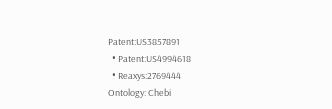Patent:US3857891
  • Patent:US4994618
  • Reaxys:2769444
Ontology: Chebi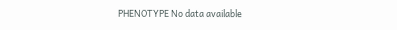PHENOTYPE No data available